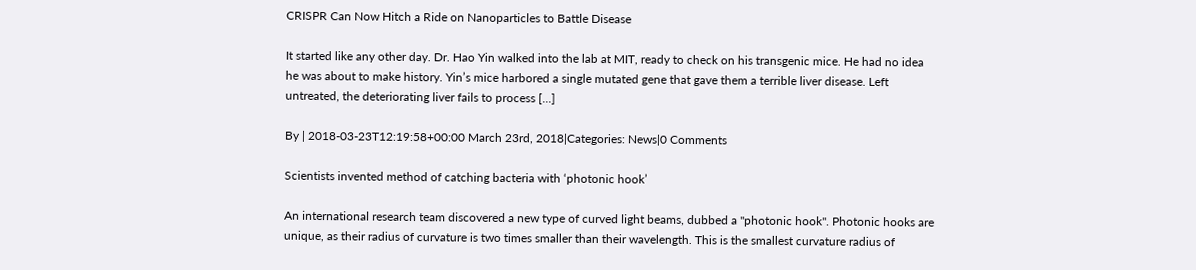CRISPR Can Now Hitch a Ride on Nanoparticles to Battle Disease

It started like any other day. Dr. Hao Yin walked into the lab at MIT, ready to check on his transgenic mice. He had no idea he was about to make history. Yin’s mice harbored a single mutated gene that gave them a terrible liver disease. Left untreated, the deteriorating liver fails to process [...]

By | 2018-03-23T12:19:58+00:00 March 23rd, 2018|Categories: News|0 Comments

Scientists invented method of catching bacteria with ‘photonic hook’

An international research team discovered a new type of curved light beams, dubbed a "photonic hook". Photonic hooks are unique, as their radius of curvature is two times smaller than their wavelength. This is the smallest curvature radius of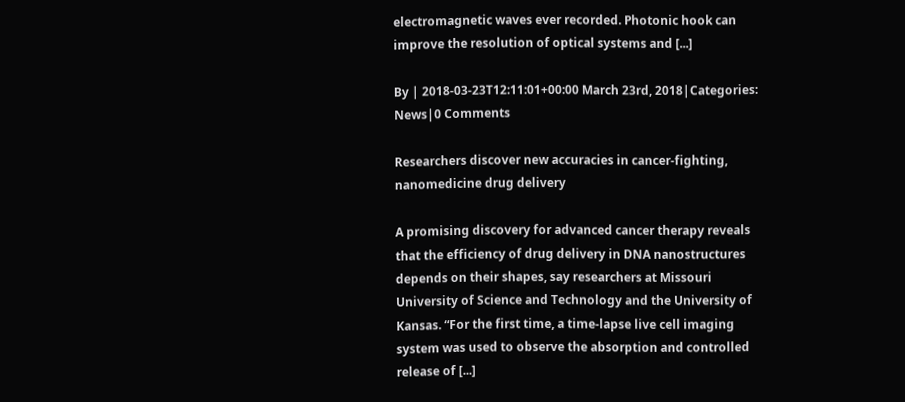electromagnetic waves ever recorded. Photonic hook can improve the resolution of optical systems and [...]

By | 2018-03-23T12:11:01+00:00 March 23rd, 2018|Categories: News|0 Comments

Researchers discover new accuracies in cancer-fighting, nanomedicine drug delivery

A promising discovery for advanced cancer therapy reveals that the efficiency of drug delivery in DNA nanostructures depends on their shapes, say researchers at Missouri University of Science and Technology and the University of Kansas. “For the first time, a time-lapse live cell imaging system was used to observe the absorption and controlled release of [...]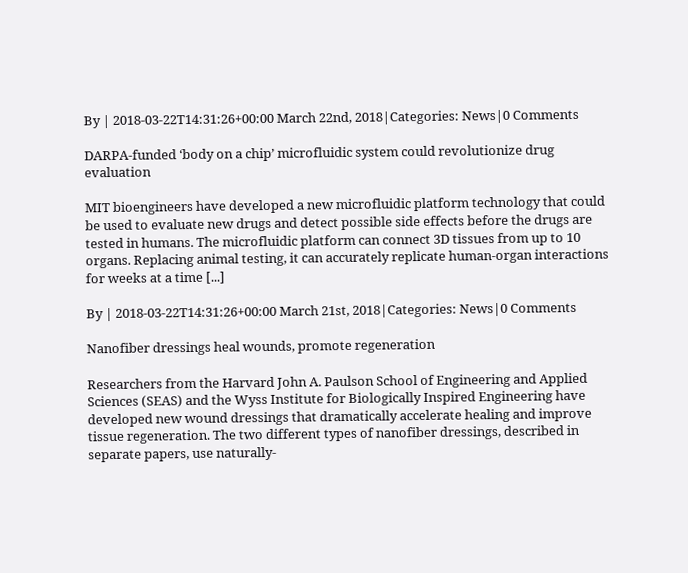By | 2018-03-22T14:31:26+00:00 March 22nd, 2018|Categories: News|0 Comments

DARPA-funded ‘body on a chip’ microfluidic system could revolutionize drug evaluation

MIT bioengineers have developed a new microfluidic platform technology that could be used to evaluate new drugs and detect possible side effects before the drugs are tested in humans. The microfluidic platform can connect 3D tissues from up to 10 organs. Replacing animal testing, it can accurately replicate human-organ interactions for weeks at a time [...]

By | 2018-03-22T14:31:26+00:00 March 21st, 2018|Categories: News|0 Comments

Nanofiber dressings heal wounds, promote regeneration

Researchers from the Harvard John A. Paulson School of Engineering and Applied Sciences (SEAS) and the Wyss Institute for Biologically Inspired Engineering have developed new wound dressings that dramatically accelerate healing and improve tissue regeneration. The two different types of nanofiber dressings, described in separate papers, use naturally-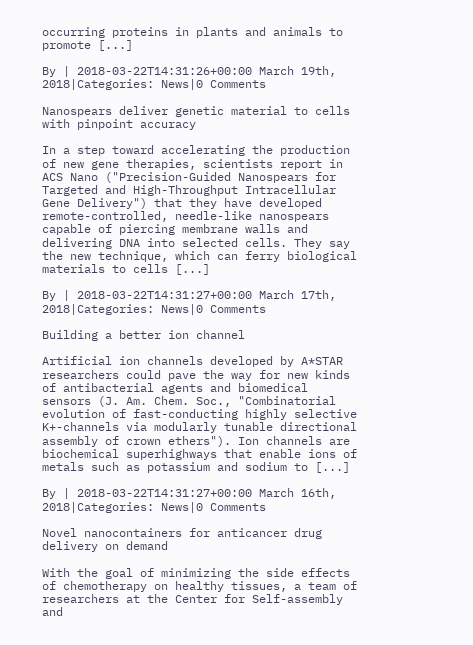occurring proteins in plants and animals to promote [...]

By | 2018-03-22T14:31:26+00:00 March 19th, 2018|Categories: News|0 Comments

Nanospears deliver genetic material to cells with pinpoint accuracy

In a step toward accelerating the production of new gene therapies, scientists report in ACS Nano ("Precision-Guided Nanospears for Targeted and High-Throughput Intracellular Gene Delivery") that they have developed remote-controlled, needle-like nanospears capable of piercing membrane walls and delivering DNA into selected cells. They say the new technique, which can ferry biological materials to cells [...]

By | 2018-03-22T14:31:27+00:00 March 17th, 2018|Categories: News|0 Comments

Building a better ion channel

Artificial ion channels developed by A*STAR researchers could pave the way for new kinds of antibacterial agents and biomedical sensors (J. Am. Chem. Soc., "Combinatorial evolution of fast-conducting highly selective K+-channels via modularly tunable directional assembly of crown ethers"). Ion channels are biochemical superhighways that enable ions of metals such as potassium and sodium to [...]

By | 2018-03-22T14:31:27+00:00 March 16th, 2018|Categories: News|0 Comments

Novel nanocontainers for anticancer drug delivery on demand

With the goal of minimizing the side effects of chemotherapy on healthy tissues, a team of researchers at the Center for Self-assembly and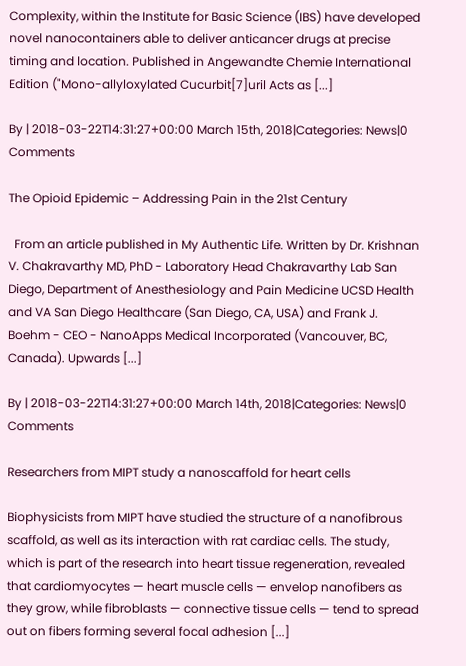Complexity, within the Institute for Basic Science (IBS) have developed novel nanocontainers able to deliver anticancer drugs at precise timing and location. Published in Angewandte Chemie International Edition ("Mono-allyloxylated Cucurbit[7]uril Acts as [...]

By | 2018-03-22T14:31:27+00:00 March 15th, 2018|Categories: News|0 Comments

The Opioid Epidemic – Addressing Pain in the 21st Century

  From an article published in My Authentic Life. Written by Dr. Krishnan V. Chakravarthy MD, PhD - Laboratory Head Chakravarthy Lab San Diego, Department of Anesthesiology and Pain Medicine UCSD Health and VA San Diego Healthcare (San Diego, CA, USA) and Frank J. Boehm - CEO - NanoApps Medical Incorporated (Vancouver, BC, Canada). Upwards [...]

By | 2018-03-22T14:31:27+00:00 March 14th, 2018|Categories: News|0 Comments

Researchers from MIPT study a nanoscaffold for heart cells

Biophysicists from MIPT have studied the structure of a nanofibrous scaffold, as well as its interaction with rat cardiac cells. The study, which is part of the research into heart tissue regeneration, revealed that cardiomyocytes — heart muscle cells — envelop nanofibers as they grow, while fibroblasts — connective tissue cells — tend to spread out on fibers forming several focal adhesion [...]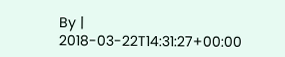By | 2018-03-22T14:31:27+00:00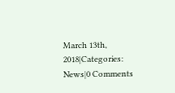March 13th, 2018|Categories: News|0 Comments